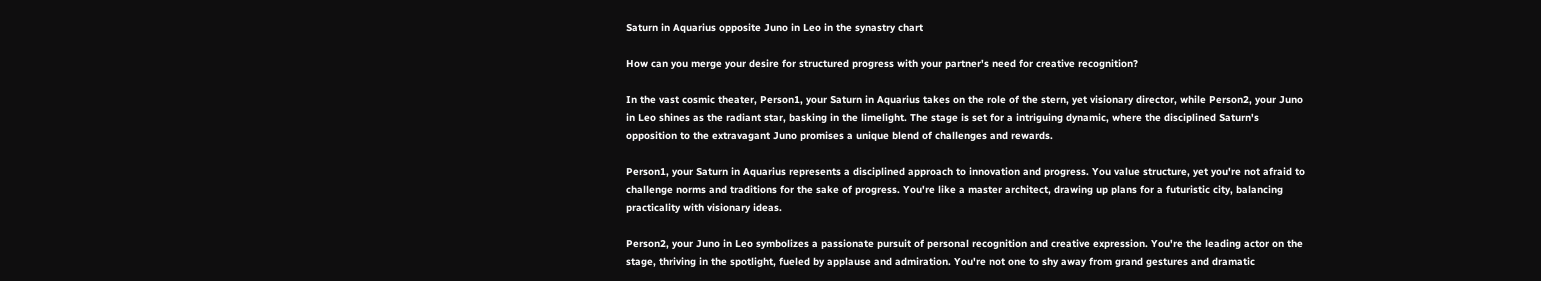Saturn in Aquarius opposite Juno in Leo in the synastry chart

How can you merge your desire for structured progress with your partner's need for creative recognition?

In the vast cosmic theater, Person1, your Saturn in Aquarius takes on the role of the stern, yet visionary director, while Person2, your Juno in Leo shines as the radiant star, basking in the limelight. The stage is set for a intriguing dynamic, where the disciplined Saturn's opposition to the extravagant Juno promises a unique blend of challenges and rewards.

Person1, your Saturn in Aquarius represents a disciplined approach to innovation and progress. You value structure, yet you're not afraid to challenge norms and traditions for the sake of progress. You're like a master architect, drawing up plans for a futuristic city, balancing practicality with visionary ideas.

Person2, your Juno in Leo symbolizes a passionate pursuit of personal recognition and creative expression. You're the leading actor on the stage, thriving in the spotlight, fueled by applause and admiration. You're not one to shy away from grand gestures and dramatic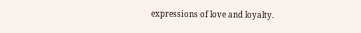expressions of love and loyalty.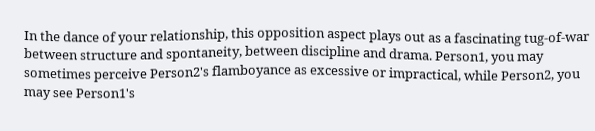In the dance of your relationship, this opposition aspect plays out as a fascinating tug-of-war between structure and spontaneity, between discipline and drama. Person1, you may sometimes perceive Person2's flamboyance as excessive or impractical, while Person2, you may see Person1's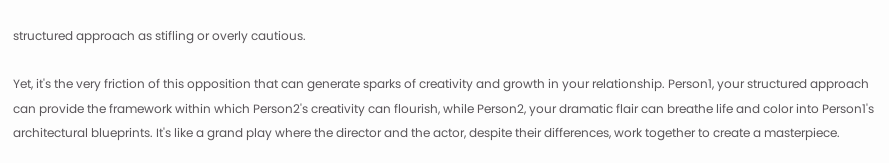structured approach as stifling or overly cautious.

Yet, it's the very friction of this opposition that can generate sparks of creativity and growth in your relationship. Person1, your structured approach can provide the framework within which Person2's creativity can flourish, while Person2, your dramatic flair can breathe life and color into Person1's architectural blueprints. It's like a grand play where the director and the actor, despite their differences, work together to create a masterpiece.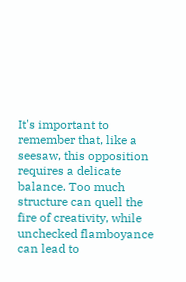It's important to remember that, like a seesaw, this opposition requires a delicate balance. Too much structure can quell the fire of creativity, while unchecked flamboyance can lead to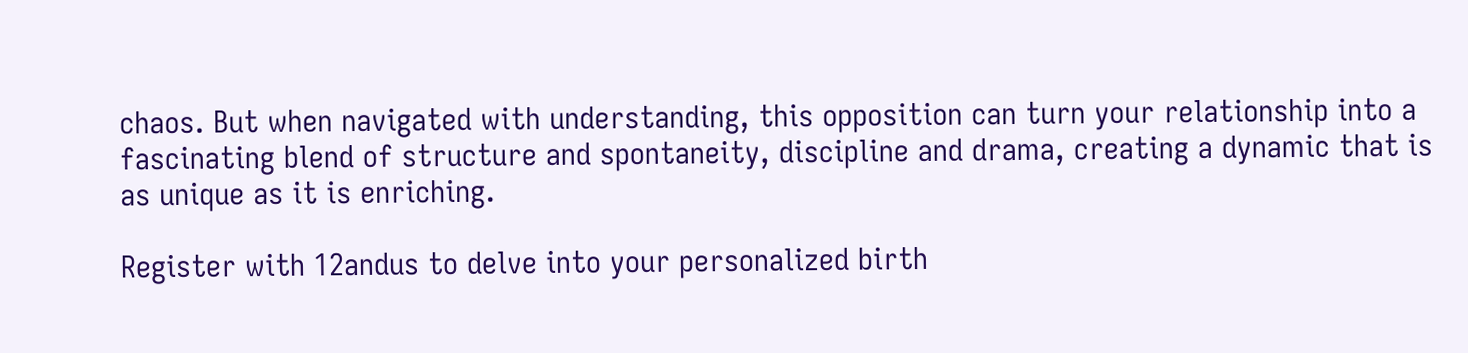chaos. But when navigated with understanding, this opposition can turn your relationship into a fascinating blend of structure and spontaneity, discipline and drama, creating a dynamic that is as unique as it is enriching.

Register with 12andus to delve into your personalized birth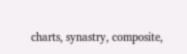charts, synastry, composite,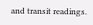and transit readings.